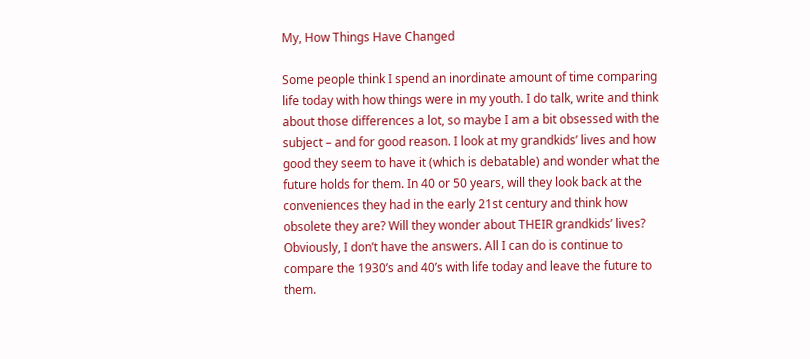My, How Things Have Changed

Some people think I spend an inordinate amount of time comparing life today with how things were in my youth. I do talk, write and think about those differences a lot, so maybe I am a bit obsessed with the subject – and for good reason. I look at my grandkids’ lives and how good they seem to have it (which is debatable) and wonder what the future holds for them. In 40 or 50 years, will they look back at the conveniences they had in the early 21st century and think how obsolete they are? Will they wonder about THEIR grandkids’ lives? Obviously, I don’t have the answers. All I can do is continue to compare the 1930’s and 40’s with life today and leave the future to them.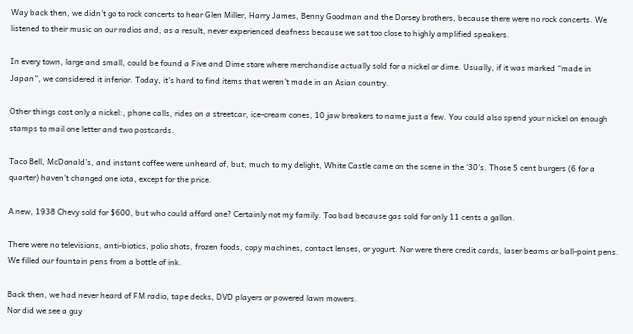Way back then, we didn’t go to rock concerts to hear Glen Miller, Harry James, Benny Goodman and the Dorsey brothers, because there were no rock concerts. We listened to their music on our radios and, as a result, never experienced deafness because we sat too close to highly amplified speakers.

In every town, large and small, could be found a Five and Dime store where merchandise actually sold for a nickel or dime. Usually, if it was marked “made in Japan”, we considered it inferior. Today, it’s hard to find items that weren’t made in an Asian country.

Other things cost only a nickel:, phone calls, rides on a streetcar, ice-cream cones, 10 jaw breakers to name just a few. You could also spend your nickel on enough stamps to mail one letter and two postcards.

Taco Bell, McDonald's, and instant coffee were unheard of, but, much to my delight, White Castle came on the scene in the ‘30’s. Those 5 cent burgers (6 for a quarter) haven’t changed one iota, except for the price.

A new, 1938 Chevy sold for $600, but who could afford one? Certainly not my family. Too bad because gas sold for only 11 cents a gallon.

There were no televisions, anti-biotics, polio shots, frozen foods, copy machines, contact lenses, or yogurt. Nor were there credit cards, laser beams or ball-point pens. We filled our fountain pens from a bottle of ink.

Back then, we had never heard of FM radio, tape decks, DVD players or powered lawn mowers.
Nor did we see a guy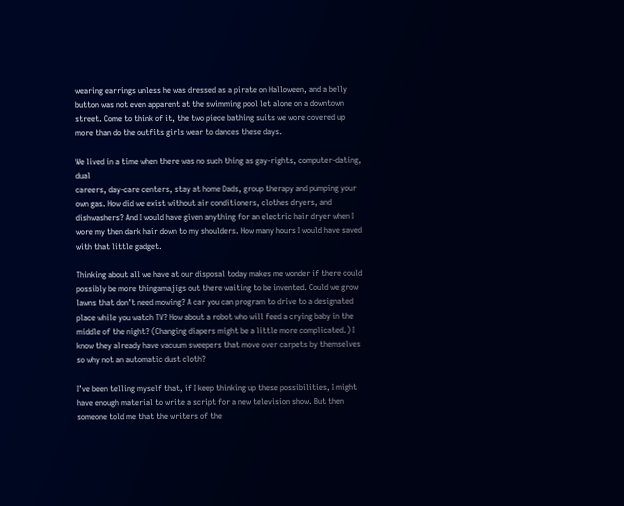wearing earrings unless he was dressed as a pirate on Halloween, and a belly button was not even apparent at the swimming pool let alone on a downtown street. Come to think of it, the two piece bathing suits we wore covered up more than do the outfits girls wear to dances these days.

We lived in a time when there was no such thing as gay-rights, computer-dating, dual
careers, day-care centers, stay at home Dads, group therapy and pumping your own gas. How did we exist without air conditioners, clothes dryers, and dishwashers? And I would have given anything for an electric hair dryer when I wore my then dark hair down to my shoulders. How many hours I would have saved with that little gadget.

Thinking about all we have at our disposal today makes me wonder if there could possibly be more thingamajigs out there waiting to be invented. Could we grow lawns that don’t need mowing? A car you can program to drive to a designated place while you watch TV? How about a robot who will feed a crying baby in the middle of the night? (Changing diapers might be a little more complicated.) I know they already have vacuum sweepers that move over carpets by themselves so why not an automatic dust cloth?

I’ve been telling myself that, if I keep thinking up these possibilities, I might have enough material to write a script for a new television show. But then someone told me that the writers of the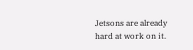Jetsons are already hard at work on it.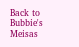Back to Bubbie's Meisas